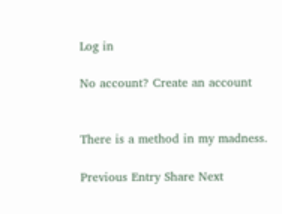Log in

No account? Create an account


There is a method in my madness.

Previous Entry Share Next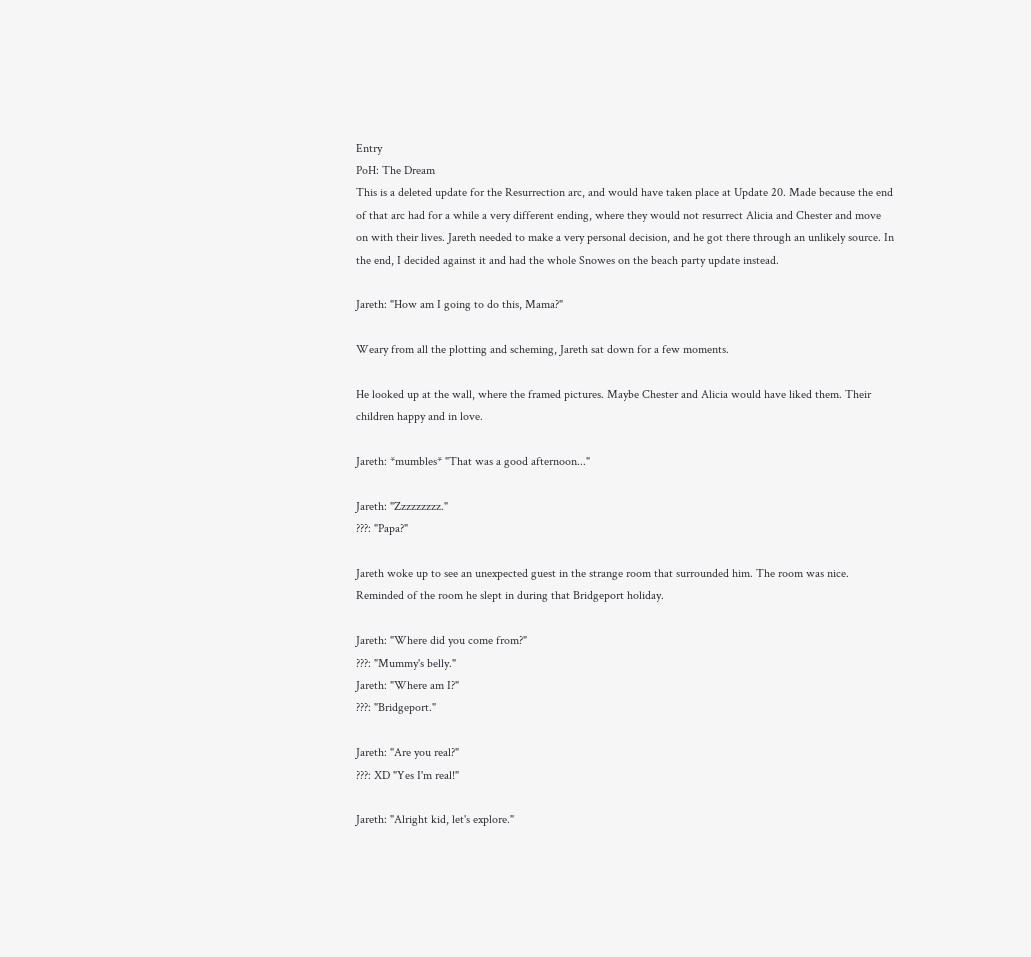Entry
PoH: The Dream
This is a deleted update for the Resurrection arc, and would have taken place at Update 20. Made because the end of that arc had for a while a very different ending, where they would not resurrect Alicia and Chester and move on with their lives. Jareth needed to make a very personal decision, and he got there through an unlikely source. In the end, I decided against it and had the whole Snowes on the beach party update instead.

Jareth: "How am I going to do this, Mama?"

Weary from all the plotting and scheming, Jareth sat down for a few moments.

He looked up at the wall, where the framed pictures. Maybe Chester and Alicia would have liked them. Their children happy and in love.

Jareth: *mumbles* "That was a good afternoon..."

Jareth: "Zzzzzzzzz."
???: "Papa?"

Jareth woke up to see an unexpected guest in the strange room that surrounded him. The room was nice. Reminded of the room he slept in during that Bridgeport holiday.

Jareth: "Where did you come from?"
???: "Mummy's belly."
Jareth: "Where am I?"
???: "Bridgeport."

Jareth: "Are you real?"
???: XD "Yes I'm real!"

Jareth: "Alright kid, let's explore."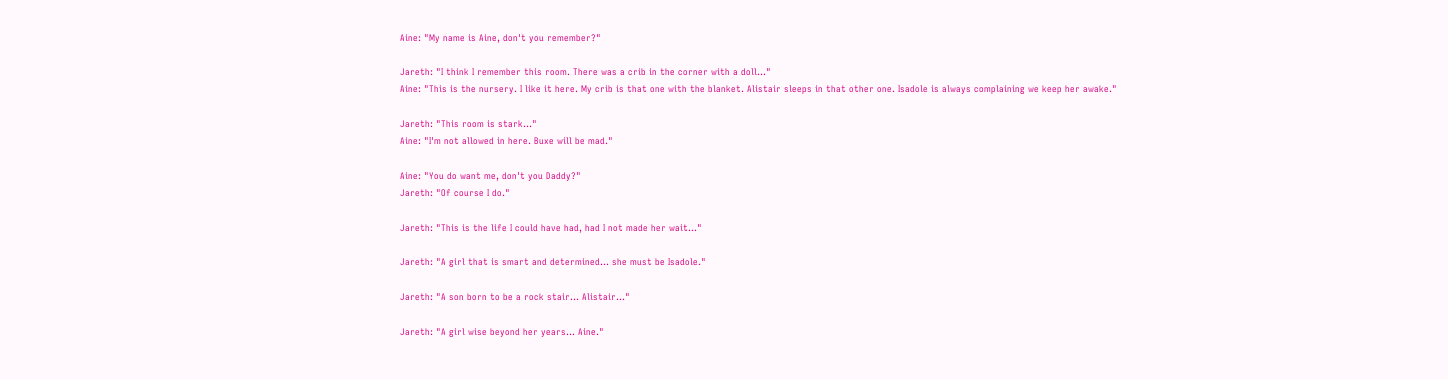Aine: "My name is Aine, don't you remember?"

Jareth: "I think I remember this room. There was a crib in the corner with a doll..."
Aine: "This is the nursery. I like it here. My crib is that one with the blanket. Alistair sleeps in that other one. Isadole is always complaining we keep her awake."

Jareth: "This room is stark..."
Aine: "I'm not allowed in here. Buxe will be mad."

Aine: "You do want me, don't you Daddy?"
Jareth: "Of course I do."

Jareth: "This is the life I could have had, had I not made her wait..."

Jareth: "A girl that is smart and determined... she must be Isadole."

Jareth: "A son born to be a rock stair... Alistair..."

Jareth: "A girl wise beyond her years... Aine."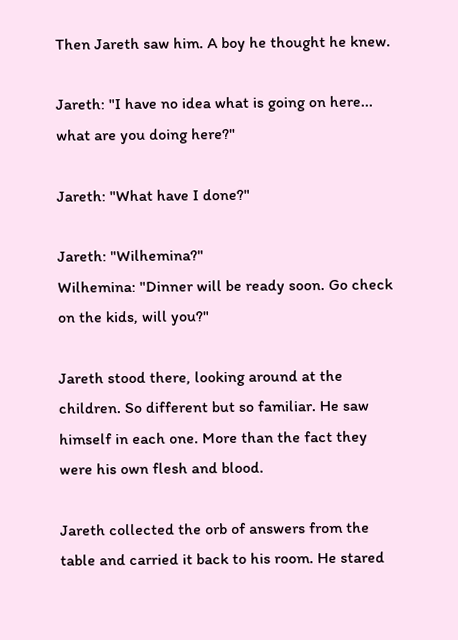Then Jareth saw him. A boy he thought he knew.

Jareth: "I have no idea what is going on here... what are you doing here?"

Jareth: "What have I done?"

Jareth: "Wilhemina?"
Wilhemina: "Dinner will be ready soon. Go check on the kids, will you?"

Jareth stood there, looking around at the children. So different but so familiar. He saw himself in each one. More than the fact they were his own flesh and blood.

Jareth collected the orb of answers from the table and carried it back to his room. He stared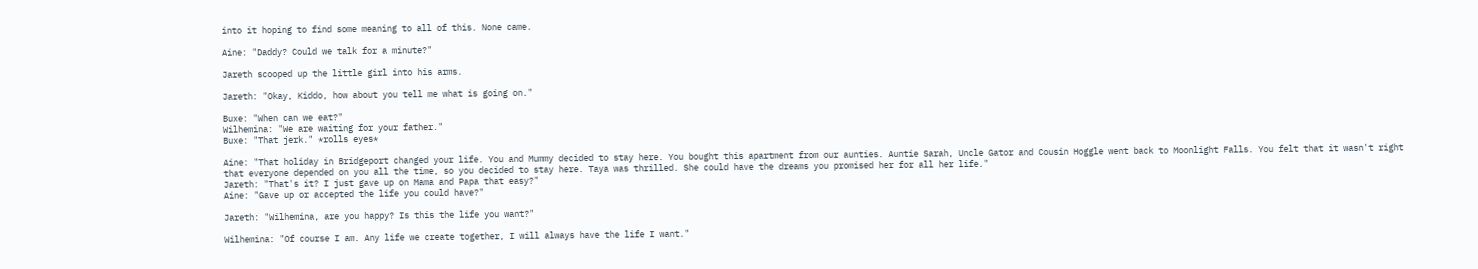into it hoping to find some meaning to all of this. None came.

Aine: "Daddy? Could we talk for a minute?"

Jareth scooped up the little girl into his arms.

Jareth: "Okay, Kiddo, how about you tell me what is going on."

Buxe: "When can we eat?"
Wilhemina: "We are waiting for your father."
Buxe: "That jerk." *rolls eyes*

Aine: "That holiday in Bridgeport changed your life. You and Mummy decided to stay here. You bought this apartment from our aunties. Auntie Sarah, Uncle Gator and Cousin Hoggle went back to Moonlight Falls. You felt that it wasn't right that everyone depended on you all the time, so you decided to stay here. Taya was thrilled. She could have the dreams you promised her for all her life."
Jareth: "That's it? I just gave up on Mama and Papa that easy?"
Aine: "Gave up or accepted the life you could have?"

Jareth: "Wilhemina, are you happy? Is this the life you want?"

Wilhemina: "Of course I am. Any life we create together, I will always have the life I want."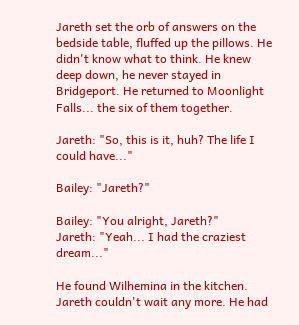Jareth set the orb of answers on the bedside table, fluffed up the pillows. He didn't know what to think. He knew deep down, he never stayed in Bridgeport. He returned to Moonlight Falls... the six of them together.

Jareth: "So, this is it, huh? The life I could have..."

Bailey: "Jareth?"

Bailey: "You alright, Jareth?"
Jareth: "Yeah... I had the craziest dream..."

He found Wilhemina in the kitchen. Jareth couldn't wait any more. He had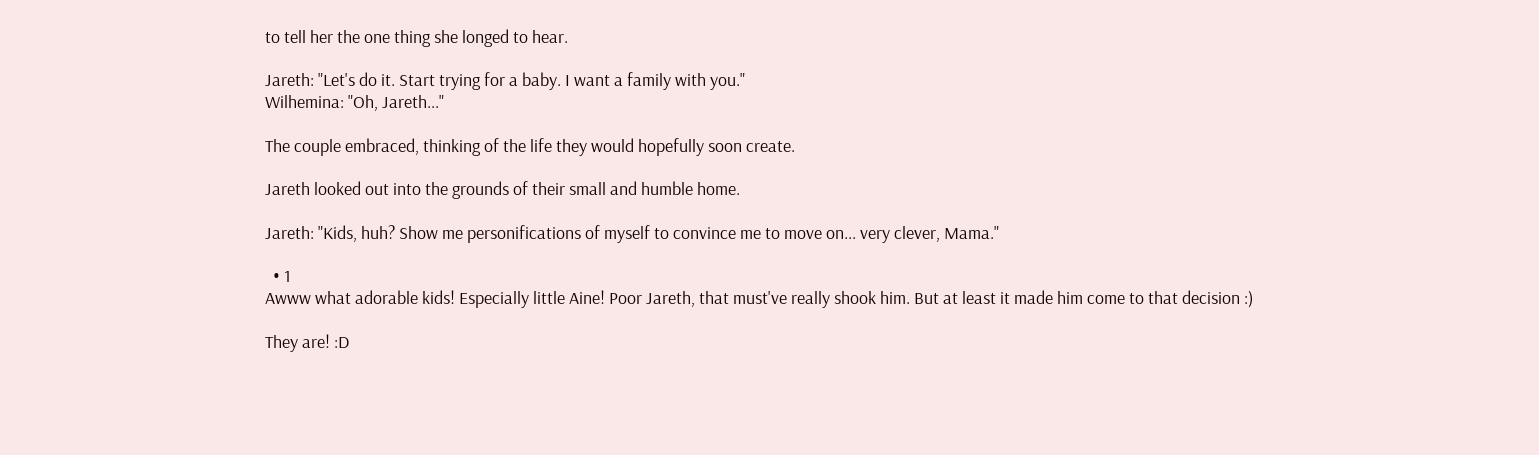to tell her the one thing she longed to hear.

Jareth: "Let's do it. Start trying for a baby. I want a family with you."
Wilhemina: "Oh, Jareth..."

The couple embraced, thinking of the life they would hopefully soon create.

Jareth looked out into the grounds of their small and humble home.

Jareth: "Kids, huh? Show me personifications of myself to convince me to move on... very clever, Mama."

  • 1
Awww what adorable kids! Especially little Aine! Poor Jareth, that must've really shook him. But at least it made him come to that decision :)

They are! :D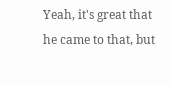Yeah, it's great that he came to that, but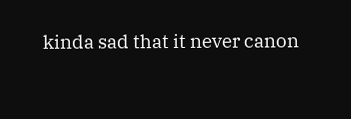kinda sad that it never canon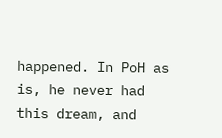happened. In PoH as is, he never had this dream, and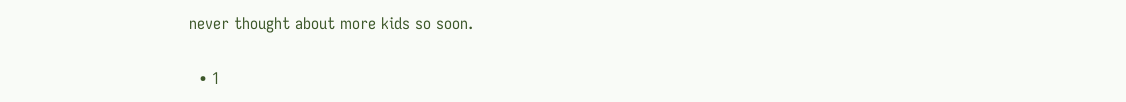never thought about more kids so soon.

  • 1